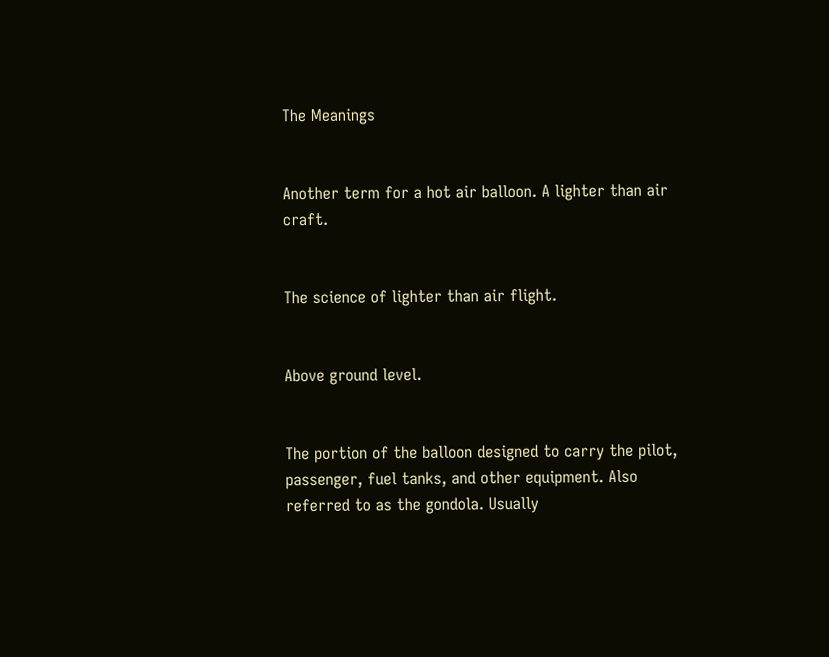The Meanings


Another term for a hot air balloon. A lighter than air craft.


The science of lighter than air flight.


Above ground level.


The portion of the balloon designed to carry the pilot, passenger, fuel tanks, and other equipment. Also referred to as the gondola. Usually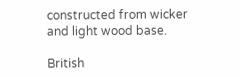constructed from wicker and light wood base.

British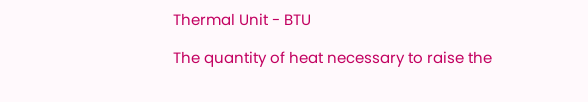Thermal Unit - BTU

The quantity of heat necessary to raise the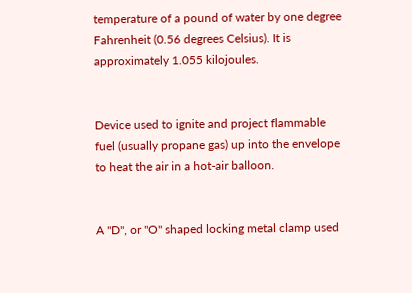temperature of a pound of water by one degree Fahrenheit (0.56 degrees Celsius). It is approximately 1.055 kilojoules.


Device used to ignite and project flammable fuel (usually propane gas) up into the envelope to heat the air in a hot-air balloon.


A "D", or "O" shaped locking metal clamp used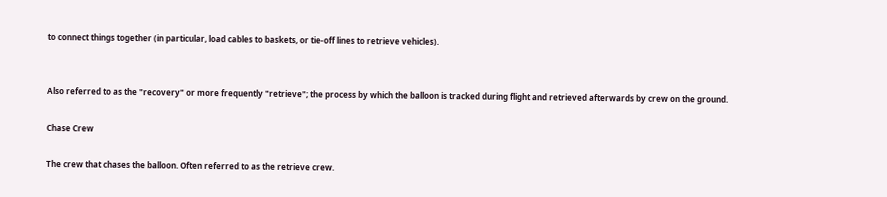to connect things together (in particular, load cables to baskets, or tie-off lines to retrieve vehicles).


Also referred to as the "recovery" or more frequently "retrieve"; the process by which the balloon is tracked during flight and retrieved afterwards by crew on the ground.

Chase Crew

The crew that chases the balloon. Often referred to as the retrieve crew.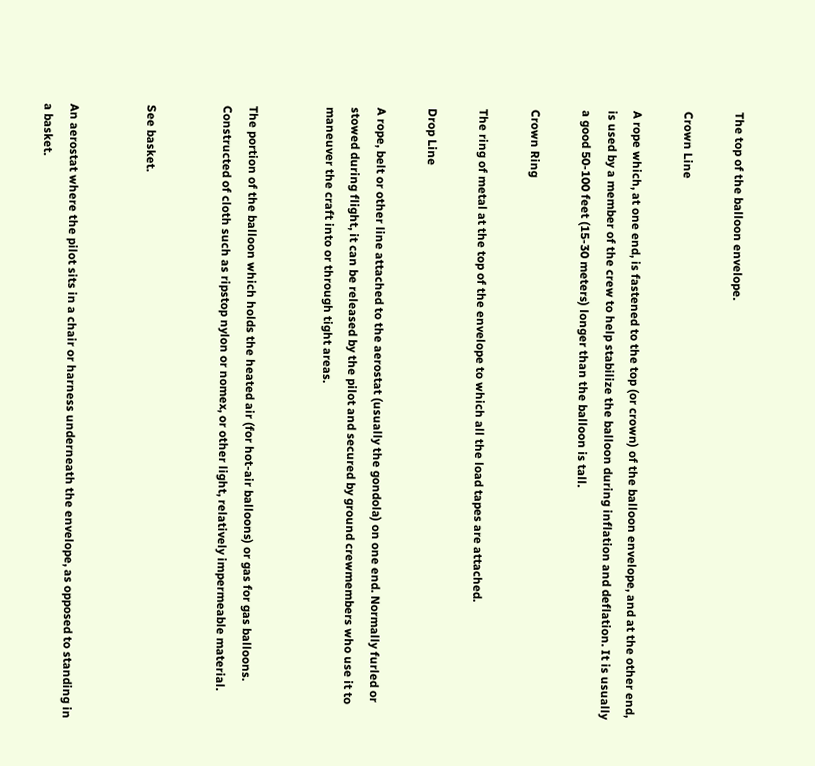The top of the balloon envelope.

Crown Line

A rope which, at one end, is fastened to the top (or crown) of the balloon envelope, and at the other end, is used by a member of the crew to help stabilize the balloon during inflation and deflation. It is usually a good 50-100 feet (15-30 meters) longer than the balloon is tall.

Crown Ring

The ring of metal at the top of the envelope to which all the load tapes are attached.

Drop Line

A rope, belt or other line attached to the aerostat (usually the gondola) on one end. Normally furled or stowed during flight, it can be released by the pilot and secured by ground crewmembers who use it to maneuver the craft into or through tight areas.


The portion of the balloon which holds the heated air (for hot-air balloons) or gas for gas balloons. Constructed of cloth such as ripstop nylon or nomex, or other light, relatively impermeable material.


See basket.


An aerostat where the pilot sits in a chair or harness underneath the envelope, as opposed to standing in a basket.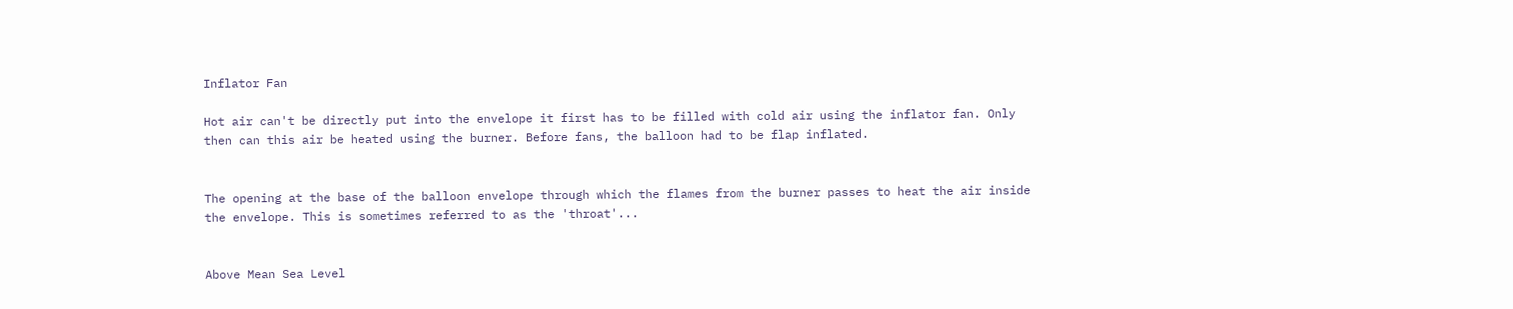Inflator Fan

Hot air can't be directly put into the envelope it first has to be filled with cold air using the inflator fan. Only then can this air be heated using the burner. Before fans, the balloon had to be flap inflated.


The opening at the base of the balloon envelope through which the flames from the burner passes to heat the air inside the envelope. This is sometimes referred to as the 'throat'...


Above Mean Sea Level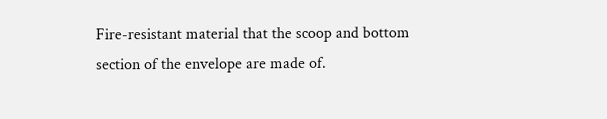Fire-resistant material that the scoop and bottom section of the envelope are made of.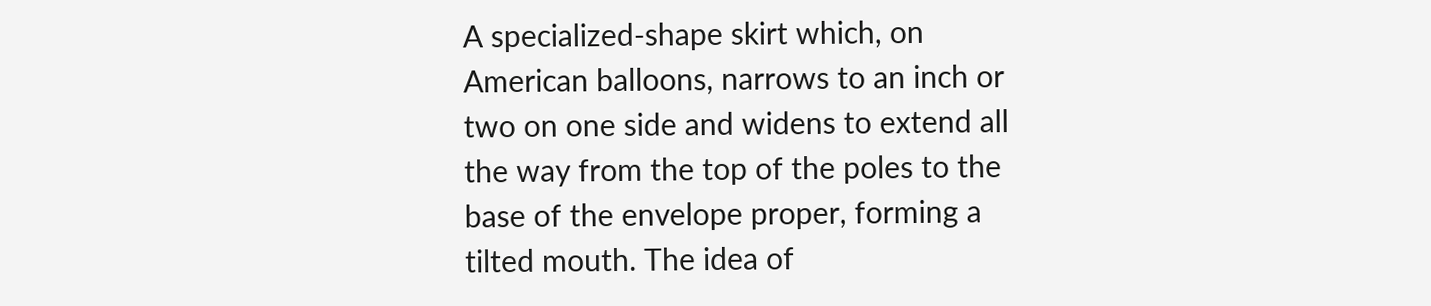A specialized-shape skirt which, on American balloons, narrows to an inch or two on one side and widens to extend all the way from the top of the poles to the base of the envelope proper, forming a tilted mouth. The idea of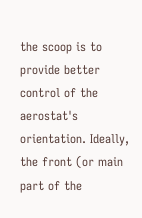the scoop is to provide better control of the aerostat's orientation. Ideally, the front (or main part of the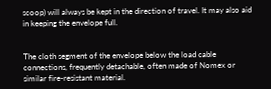scoop) will always be kept in the direction of travel. It may also aid in keeping the envelope full.


The cloth segment of the envelope below the load cable connections, frequently detachable, often made of Nomex or similar fire-resistant material.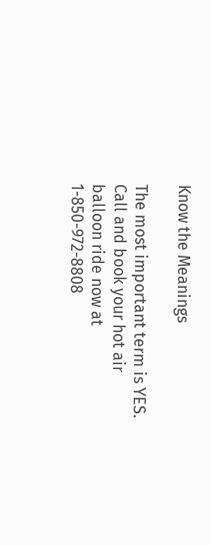Know the Meanings

The most important term is YES. Call and book your hot air balloon ride now at 1-850-972-8808